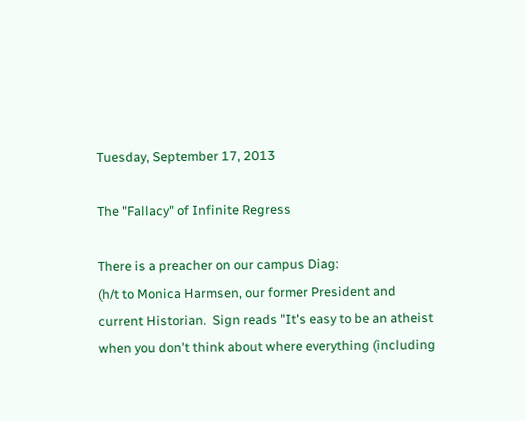Tuesday, September 17, 2013

The "Fallacy" of Infinite Regress

There is a preacher on our campus Diag:
(h/t to Monica Harmsen, our former President and current Historian.  Sign reads "It's easy to be an atheist when you don't think about where everything (including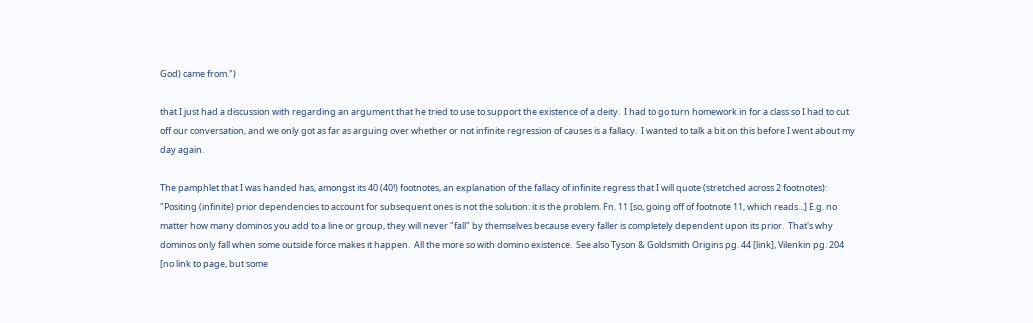God) came from.")

that I just had a discussion with regarding an argument that he tried to use to support the existence of a deity.  I had to go turn homework in for a class so I had to cut off our conversation, and we only got as far as arguing over whether or not infinite regression of causes is a fallacy.  I wanted to talk a bit on this before I went about my day again.

The pamphlet that I was handed has, amongst its 40 (40!) footnotes, an explanation of the fallacy of infinite regress that I will quote (stretched across 2 footnotes):
"Positing (infinite) prior dependencies to account for subsequent ones is not the solution: it is the problem. Fn. 11 [so, going off of footnote 11, which reads...] E.g. no matter how many dominos you add to a line or group, they will never "fall" by themselves because every faller is completely dependent upon its prior.  That's why dominos only fall when some outside force makes it happen.  All the more so with domino existence.  See also Tyson & Goldsmith Origins pg. 44 [link], Vilenkin pg. 204 [no link to page, but some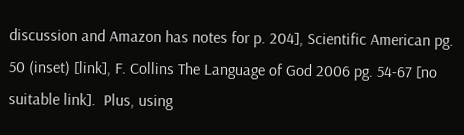discussion and Amazon has notes for p. 204], Scientific American pg. 50 (inset) [link], F. Collins The Language of God 2006 pg. 54-67 [no suitable link].  Plus, using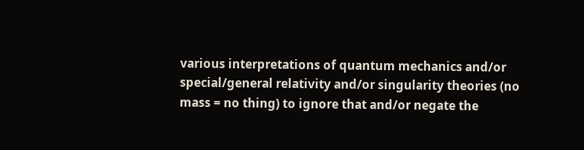various interpretations of quantum mechanics and/or special/general relativity and/or singularity theories (no mass = no thing) to ignore that and/or negate the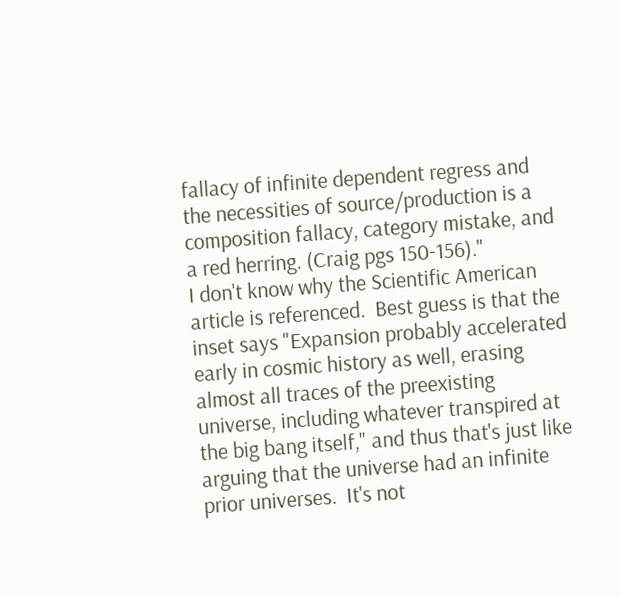fallacy of infinite dependent regress and the necessities of source/production is a composition fallacy, category mistake, and a red herring. (Craig pgs 150-156)."
I don't know why the Scientific American article is referenced.  Best guess is that the inset says "Expansion probably accelerated early in cosmic history as well, erasing almost all traces of the preexisting universe, including whatever transpired at the big bang itself," and thus that's just like arguing that the universe had an infinite prior universes.  It's not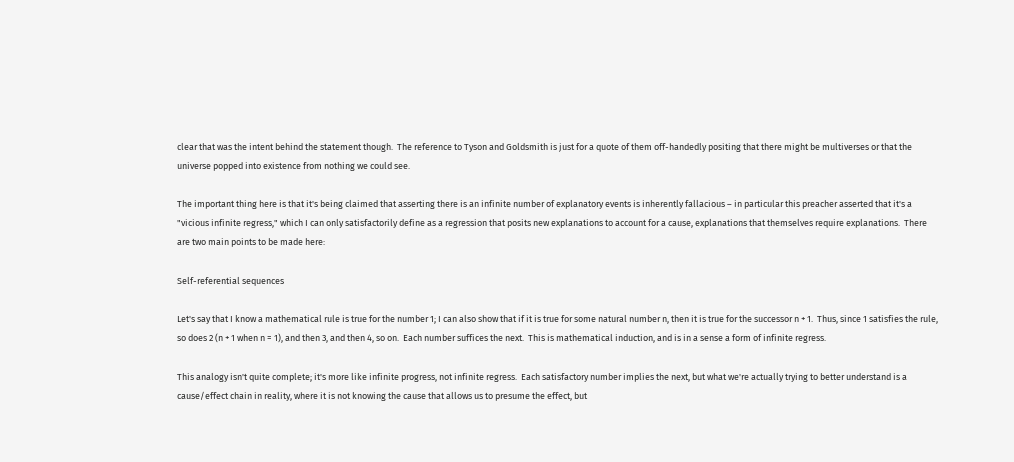clear that was the intent behind the statement though.  The reference to Tyson and Goldsmith is just for a quote of them off-handedly positing that there might be multiverses or that the universe popped into existence from nothing we could see.

The important thing here is that it's being claimed that asserting there is an infinite number of explanatory events is inherently fallacious – in particular this preacher asserted that it's a "vicious infinite regress," which I can only satisfactorily define as a regression that posits new explanations to account for a cause, explanations that themselves require explanations.  There are two main points to be made here:

Self-referential sequences

Let's say that I know a mathematical rule is true for the number 1; I can also show that if it is true for some natural number n, then it is true for the successor n + 1.  Thus, since 1 satisfies the rule, so does 2 (n + 1 when n = 1), and then 3, and then 4, so on.  Each number suffices the next.  This is mathematical induction, and is in a sense a form of infinite regress.

This analogy isn't quite complete; it's more like infinite progress, not infinite regress.  Each satisfactory number implies the next, but what we're actually trying to better understand is a cause/effect chain in reality, where it is not knowing the cause that allows us to presume the effect, but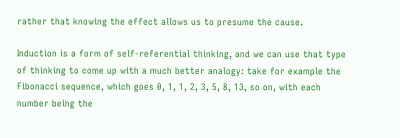rather that knowing the effect allows us to presume the cause.

Induction is a form of self-referential thinking, and we can use that type of thinking to come up with a much better analogy: take for example the Fibonacci sequence, which goes 0, 1, 1, 2, 3, 5, 8, 13, so on, with each number being the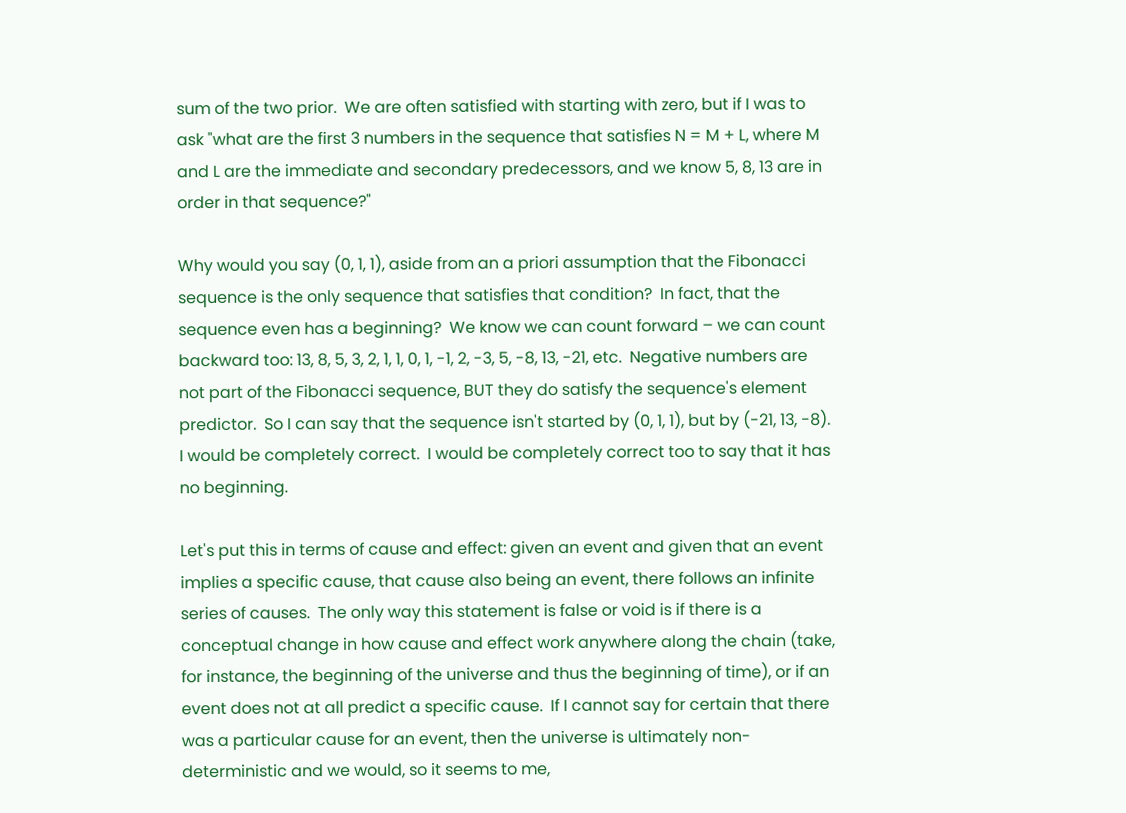sum of the two prior.  We are often satisfied with starting with zero, but if I was to ask "what are the first 3 numbers in the sequence that satisfies N = M + L, where M and L are the immediate and secondary predecessors, and we know 5, 8, 13 are in order in that sequence?"

Why would you say (0, 1, 1), aside from an a priori assumption that the Fibonacci sequence is the only sequence that satisfies that condition?  In fact, that the sequence even has a beginning?  We know we can count forward – we can count backward too: 13, 8, 5, 3, 2, 1, 1, 0, 1, -1, 2, -3, 5, -8, 13, -21, etc.  Negative numbers are not part of the Fibonacci sequence, BUT they do satisfy the sequence's element predictor.  So I can say that the sequence isn't started by (0, 1, 1), but by (-21, 13, -8).  I would be completely correct.  I would be completely correct too to say that it has no beginning.

Let's put this in terms of cause and effect: given an event and given that an event implies a specific cause, that cause also being an event, there follows an infinite series of causes.  The only way this statement is false or void is if there is a conceptual change in how cause and effect work anywhere along the chain (take, for instance, the beginning of the universe and thus the beginning of time), or if an event does not at all predict a specific cause.  If I cannot say for certain that there was a particular cause for an event, then the universe is ultimately non-deterministic and we would, so it seems to me,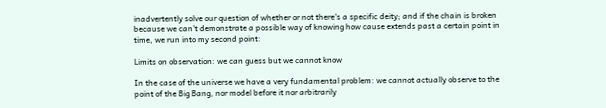inadvertently solve our question of whether or not there's a specific deity; and if the chain is broken because we can't demonstrate a possible way of knowing how cause extends past a certain point in time, we run into my second point:

Limits on observation: we can guess but we cannot know

In the case of the universe we have a very fundamental problem: we cannot actually observe to the point of the Big Bang, nor model before it nor arbitrarily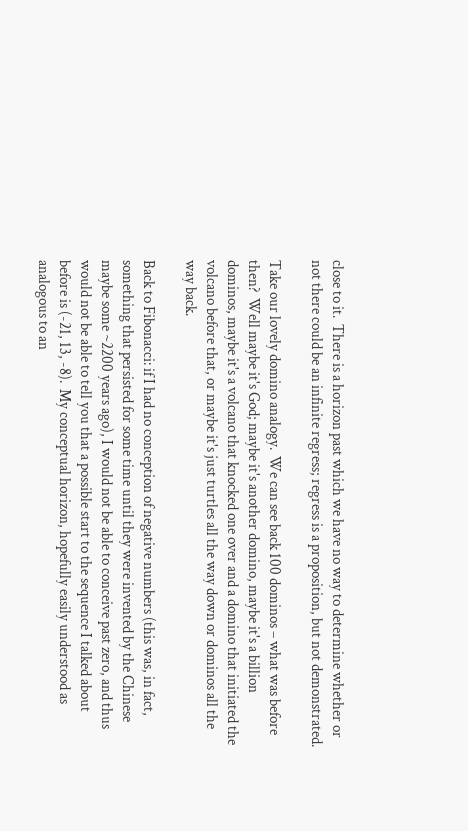close to it.  There is a horizon past which we have no way to determine whether or not there could be an infinite regress; regress is a proposition, but not demonstrated.

Take our lovely domino analogy.  We can see back 100 dominos – what was before then?  Well maybe it's God; maybe it's another domino, maybe it's a billion dominos, maybe it's a volcano that knocked one over and a domino that initiated the volcano before that, or maybe it's just turtles all the way down or dominos all the way back.

Back to Fibonacci: if I had no conception of negative numbers (this was, in fact, something that persisted for some time until they were invented by the Chinese maybe some ~2200 years ago), I would not be able to conceive past zero, and thus would not be able to tell you that a possible start to the sequence I talked about before is (-21, 13, -8).  My conceptual horizon, hopefully easily understood as analogous to an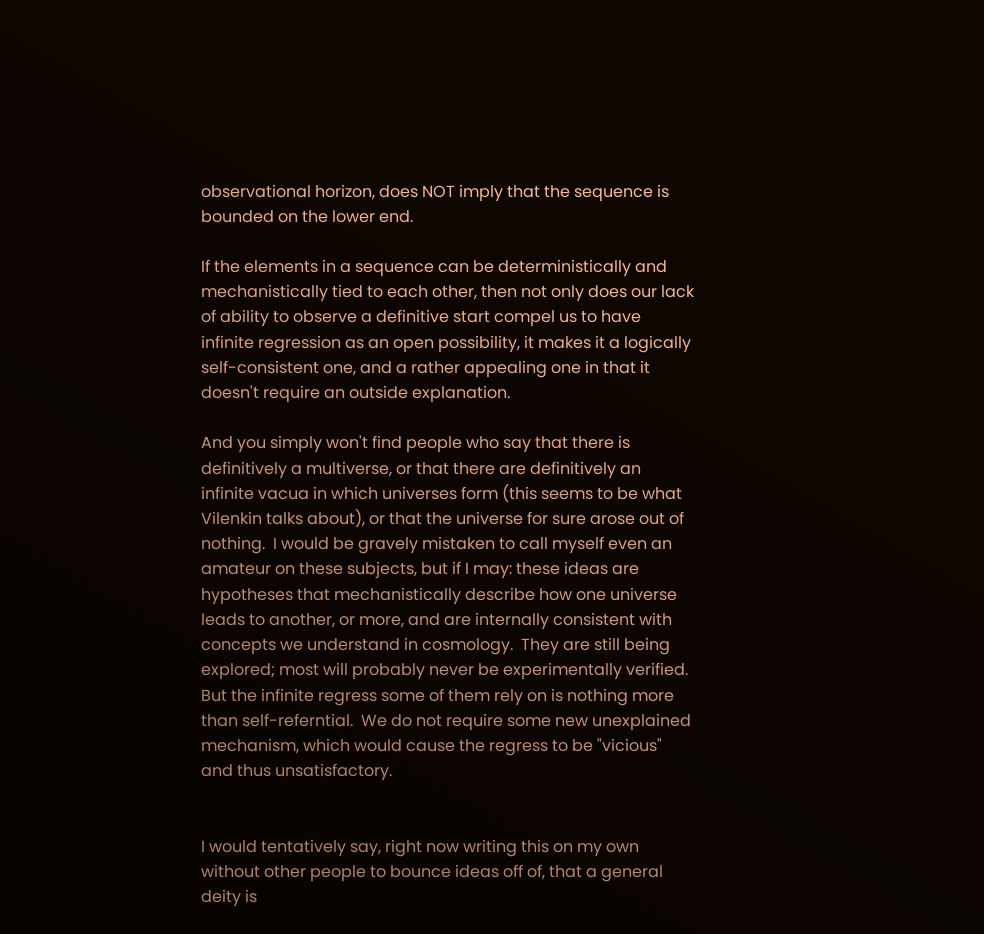observational horizon, does NOT imply that the sequence is bounded on the lower end.

If the elements in a sequence can be deterministically and mechanistically tied to each other, then not only does our lack of ability to observe a definitive start compel us to have infinite regression as an open possibility, it makes it a logically self-consistent one, and a rather appealing one in that it doesn't require an outside explanation.

And you simply won't find people who say that there is definitively a multiverse, or that there are definitively an infinite vacua in which universes form (this seems to be what Vilenkin talks about), or that the universe for sure arose out of nothing.  I would be gravely mistaken to call myself even an amateur on these subjects, but if I may: these ideas are hypotheses that mechanistically describe how one universe leads to another, or more, and are internally consistent with concepts we understand in cosmology.  They are still being explored; most will probably never be experimentally verified.  But the infinite regress some of them rely on is nothing more than self-referntial.  We do not require some new unexplained mechanism, which would cause the regress to be "vicious" and thus unsatisfactory.


I would tentatively say, right now writing this on my own without other people to bounce ideas off of, that a general deity is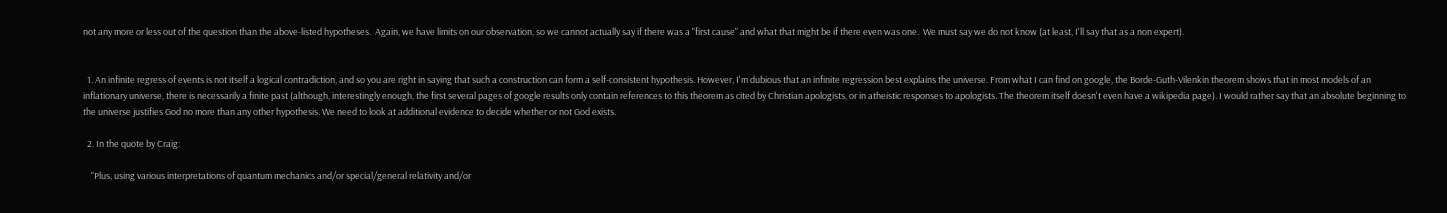not any more or less out of the question than the above-listed hypotheses.  Again, we have limits on our observation, so we cannot actually say if there was a "first cause" and what that might be if there even was one.  We must say we do not know (at least, I'll say that as a non expert).


  1. An infinite regress of events is not itself a logical contradiction, and so you are right in saying that such a construction can form a self-consistent hypothesis. However, I'm dubious that an infinite regression best explains the universe. From what I can find on google, the Borde-Guth-Vilenkin theorem shows that in most models of an inflationary universe, there is necessarily a finite past (although, interestingly enough, the first several pages of google results only contain references to this theorem as cited by Christian apologists, or in atheistic responses to apologists. The theorem itself doesn't even have a wikipedia page). I would rather say that an absolute beginning to the universe justifies God no more than any other hypothesis. We need to look at additional evidence to decide whether or not God exists.

  2. In the quote by Craig:

    "Plus, using various interpretations of quantum mechanics and/or special/general relativity and/or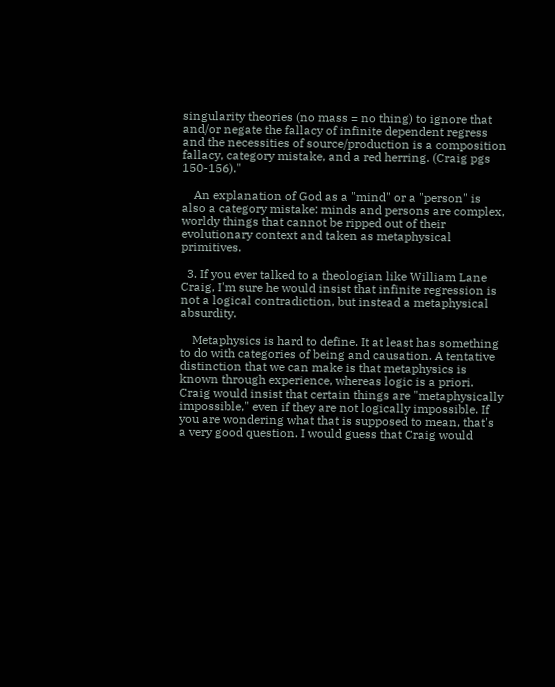singularity theories (no mass = no thing) to ignore that and/or negate the fallacy of infinite dependent regress and the necessities of source/production is a composition fallacy, category mistake, and a red herring. (Craig pgs 150-156)."

    An explanation of God as a "mind" or a "person" is also a category mistake: minds and persons are complex, worldy things that cannot be ripped out of their evolutionary context and taken as metaphysical primitives.

  3. If you ever talked to a theologian like William Lane Craig, I'm sure he would insist that infinite regression is not a logical contradiction, but instead a metaphysical absurdity.

    Metaphysics is hard to define. It at least has something to do with categories of being and causation. A tentative distinction that we can make is that metaphysics is known through experience, whereas logic is a priori. Craig would insist that certain things are "metaphysically impossible," even if they are not logically impossible. If you are wondering what that is supposed to mean, that's a very good question. I would guess that Craig would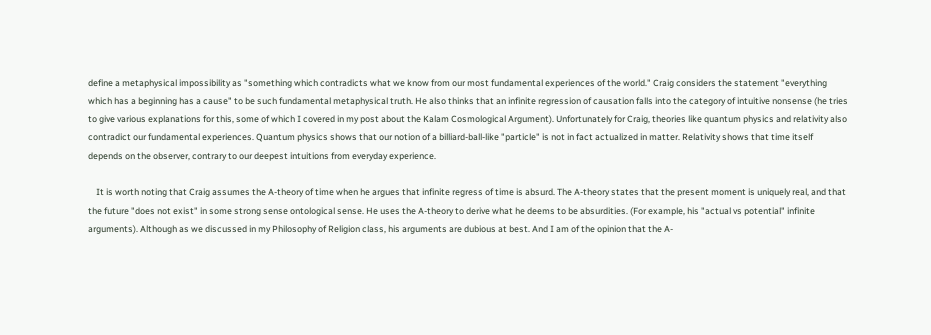define a metaphysical impossibility as "something which contradicts what we know from our most fundamental experiences of the world." Craig considers the statement "everything which has a beginning has a cause" to be such fundamental metaphysical truth. He also thinks that an infinite regression of causation falls into the category of intuitive nonsense (he tries to give various explanations for this, some of which I covered in my post about the Kalam Cosmological Argument). Unfortunately for Craig, theories like quantum physics and relativity also contradict our fundamental experiences. Quantum physics shows that our notion of a billiard-ball-like "particle" is not in fact actualized in matter. Relativity shows that time itself depends on the observer, contrary to our deepest intuitions from everyday experience.

    It is worth noting that Craig assumes the A-theory of time when he argues that infinite regress of time is absurd. The A-theory states that the present moment is uniquely real, and that the future "does not exist" in some strong sense ontological sense. He uses the A-theory to derive what he deems to be absurdities. (For example, his "actual vs potential" infinite arguments). Although as we discussed in my Philosophy of Religion class, his arguments are dubious at best. And I am of the opinion that the A-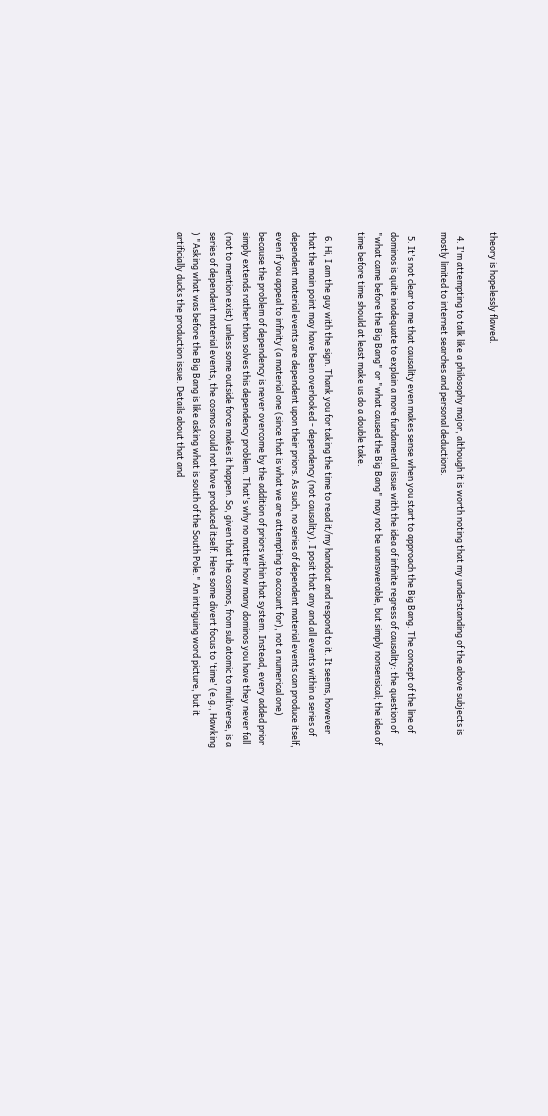theory is hopelessly flawed.

  4. I'm attempting to talk like a philosophy major, although it is worth noting that my understanding of the above subjects is mostly limited to internet searches and personal deductions.

  5. It's not clear to me that causality even makes sense when you start to approach the Big Bang. The concept of the line of dominos is quite inadequate to explain a more fundamental issue with the idea of infinite regress of causality: the question of "what came before the Big Bang" or "what caused the Big Bang" may not be unanswerable, but simply nonsensical; the idea of time before time should at least make us do a double take.

  6. Hi, I am the guy with the sign. Thank you for taking the time to read it/my handout and respond to it. It seems, however that the main point may have been overlooked - dependency (not causality). I posit that any and all events within a series of dependent material events are dependent upon their priors. As such, no series of dependent material events can produce itself, even if you appeal to infinity (a material one (since that is what we are attempting to account for), not a numerical one) because the problem of dependency is never overcome by the addition of priors within that system. Instead, every added prior simply extends rather than solves this dependency problem. That's why no matter how many dominos you have they never fall (not to mention exist) unless some outside force makes it happen. So, given that the cosmos, from sub atomic to multiverse, is a series of dependent material events, the cosmos could not have produced itself. Here some divert focus to 'time' (e.g., Hawking ) "Asking what was before the Big Bang is like asking what is south of the South Pole." An intriguing word picture, but it artificially ducks the production issue. Details about that and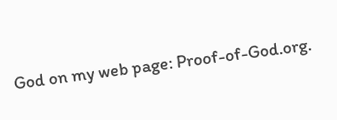God on my web page: Proof-of-God.org.